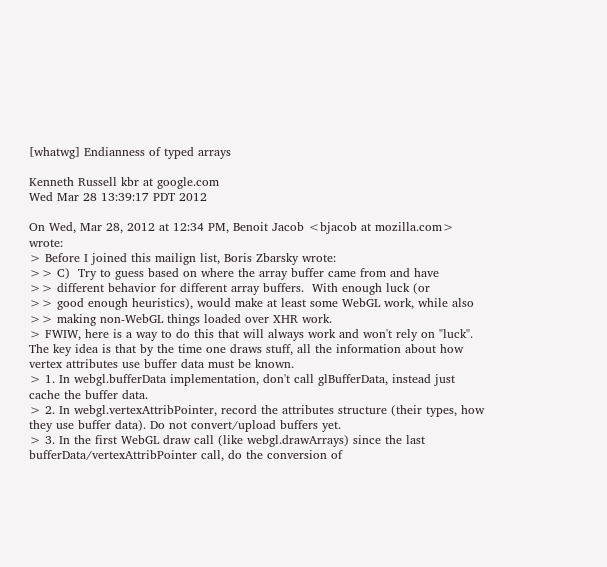[whatwg] Endianness of typed arrays

Kenneth Russell kbr at google.com
Wed Mar 28 13:39:17 PDT 2012

On Wed, Mar 28, 2012 at 12:34 PM, Benoit Jacob <bjacob at mozilla.com> wrote:
> Before I joined this mailign list, Boris Zbarsky wrote:
>> C)  Try to guess based on where the array buffer came from and have
>> different behavior for different array buffers.  With enough luck (or
>> good enough heuristics), would make at least some WebGL work, while also
>> making non-WebGL things loaded over XHR work.
> FWIW, here is a way to do this that will always work and won't rely on "luck". The key idea is that by the time one draws stuff, all the information about how vertex attributes use buffer data must be known.
> 1. In webgl.bufferData implementation, don't call glBufferData, instead just cache the buffer data.
> 2. In webgl.vertexAttribPointer, record the attributes structure (their types, how they use buffer data). Do not convert/upload buffers yet.
> 3. In the first WebGL draw call (like webgl.drawArrays) since the last bufferData/vertexAttribPointer call, do the conversion of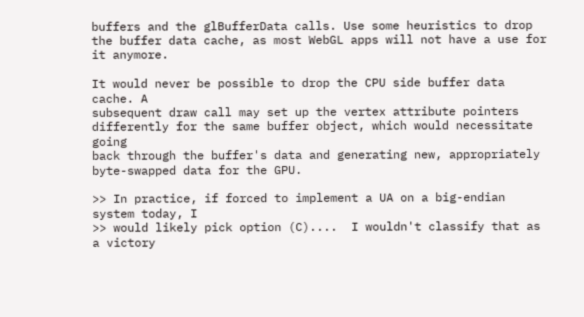buffers and the glBufferData calls. Use some heuristics to drop the buffer data cache, as most WebGL apps will not have a use for it anymore.

It would never be possible to drop the CPU side buffer data cache. A
subsequent draw call may set up the vertex attribute pointers
differently for the same buffer object, which would necessitate going
back through the buffer's data and generating new, appropriately
byte-swapped data for the GPU.

>> In practice, if forced to implement a UA on a big-endian system today, I
>> would likely pick option (C)....  I wouldn't classify that as a victory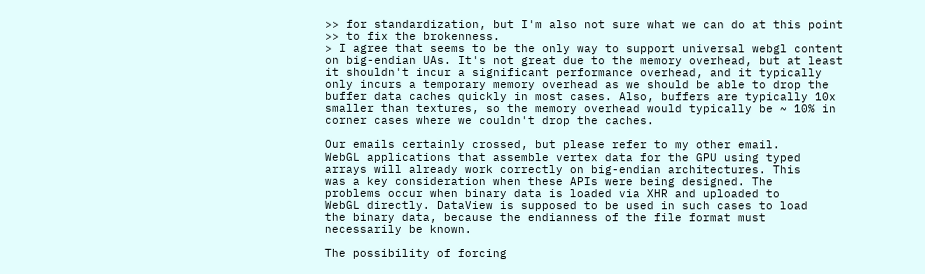>> for standardization, but I'm also not sure what we can do at this point
>> to fix the brokenness.
> I agree that seems to be the only way to support universal webgl content on big-endian UAs. It's not great due to the memory overhead, but at least it shouldn't incur a significant performance overhead, and it typically only incurs a temporary memory overhead as we should be able to drop the buffer data caches quickly in most cases. Also, buffers are typically 10x smaller than textures, so the memory overhead would typically be ~ 10% in corner cases where we couldn't drop the caches.

Our emails certainly crossed, but please refer to my other email.
WebGL applications that assemble vertex data for the GPU using typed
arrays will already work correctly on big-endian architectures. This
was a key consideration when these APIs were being designed. The
problems occur when binary data is loaded via XHR and uploaded to
WebGL directly. DataView is supposed to be used in such cases to load
the binary data, because the endianness of the file format must
necessarily be known.

The possibility of forcing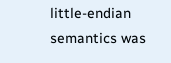little-endian semantics was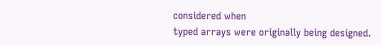considered when
typed arrays were originally being designed.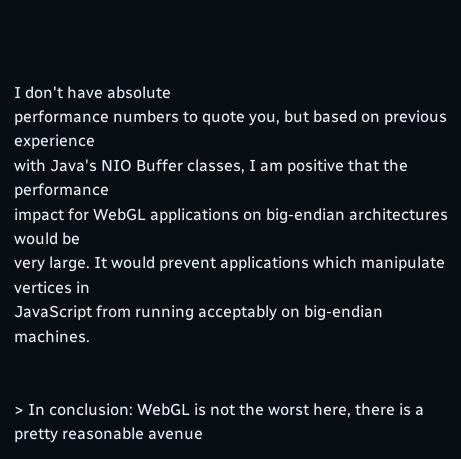I don't have absolute
performance numbers to quote you, but based on previous experience
with Java's NIO Buffer classes, I am positive that the performance
impact for WebGL applications on big-endian architectures would be
very large. It would prevent applications which manipulate vertices in
JavaScript from running acceptably on big-endian machines.


> In conclusion: WebGL is not the worst here, there is a pretty reasonable avenue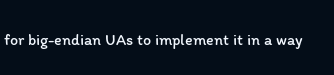for big-endian UAs to implement it in a way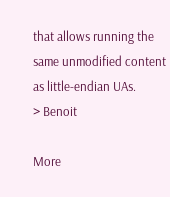that allows running the same unmodified content as little-endian UAs.
> Benoit

More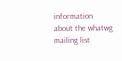information about the whatwg mailing list